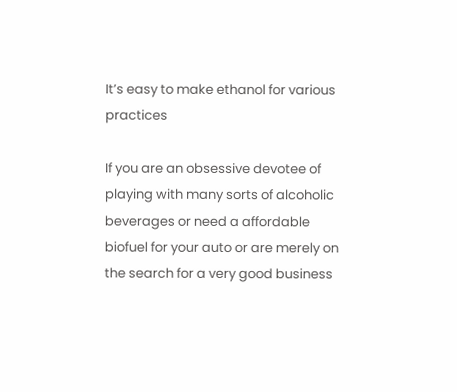It’s easy to make ethanol for various practices

If you are an obsessive devotee of playing with many sorts of alcoholic beverages or need a affordable biofuel for your auto or are merely on the search for a very good business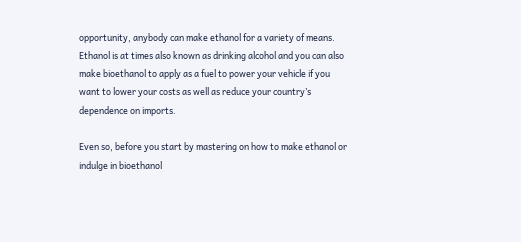opportunity, anybody can make ethanol for a variety of means. Ethanol is at times also known as drinking alcohol and you can also make bioethanol to apply as a fuel to power your vehicle if you want to lower your costs as well as reduce your country’s dependence on imports.

Even so, before you start by mastering on how to make ethanol or indulge in bioethanol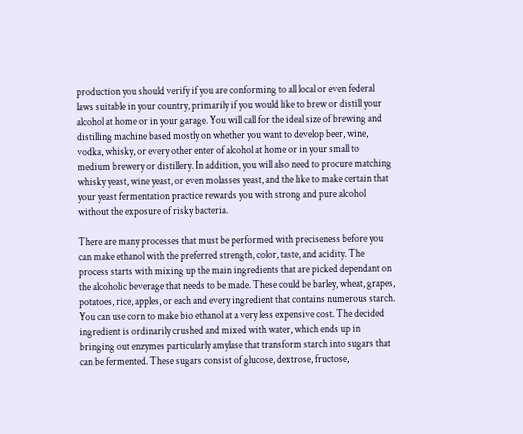production you should verify if you are conforming to all local or even federal laws suitable in your country, primarily if you would like to brew or distill your alcohol at home or in your garage. You will call for the ideal size of brewing and distilling machine based mostly on whether you want to develop beer, wine, vodka, whisky, or every other enter of alcohol at home or in your small to medium brewery or distillery. In addition, you will also need to procure matching whisky yeast, wine yeast, or even molasses yeast, and the like to make certain that your yeast fermentation practice rewards you with strong and pure alcohol without the exposure of risky bacteria.

There are many processes that must be performed with preciseness before you can make ethanol with the preferred strength, color, taste, and acidity. The process starts with mixing up the main ingredients that are picked dependant on the alcoholic beverage that needs to be made. These could be barley, wheat, grapes, potatoes, rice, apples, or each and every ingredient that contains numerous starch. You can use corn to make bio ethanol at a very less expensive cost. The decided ingredient is ordinarily crushed and mixed with water, which ends up in bringing out enzymes particularly amylase that transform starch into sugars that can be fermented. These sugars consist of glucose, dextrose, fructose,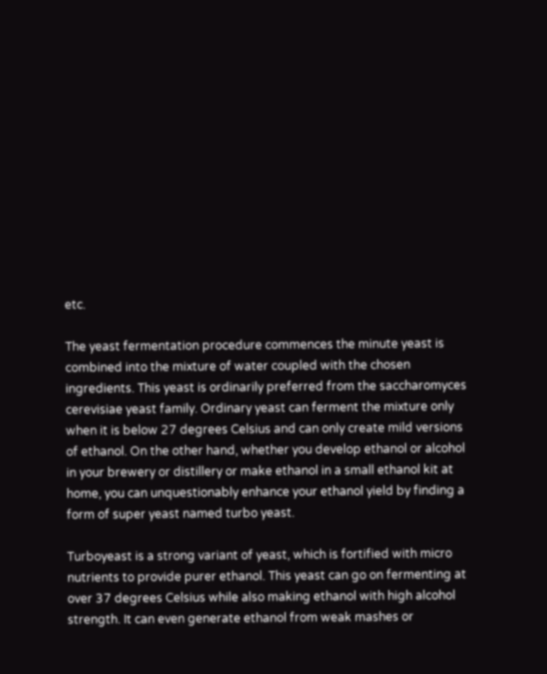etc.

The yeast fermentation procedure commences the minute yeast is combined into the mixture of water coupled with the chosen ingredients. This yeast is ordinarily preferred from the saccharomyces cerevisiae yeast family. Ordinary yeast can ferment the mixture only when it is below 27 degrees Celsius and can only create mild versions of ethanol. On the other hand, whether you develop ethanol or alcohol in your brewery or distillery or make ethanol in a small ethanol kit at home, you can unquestionably enhance your ethanol yield by finding a form of super yeast named turbo yeast.

Turboyeast is a strong variant of yeast, which is fortified with micro nutrients to provide purer ethanol. This yeast can go on fermenting at over 37 degrees Celsius while also making ethanol with high alcohol strength. It can even generate ethanol from weak mashes or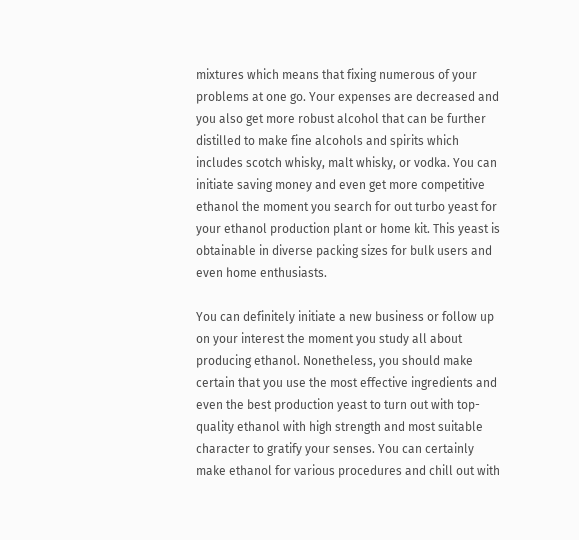mixtures which means that fixing numerous of your problems at one go. Your expenses are decreased and you also get more robust alcohol that can be further distilled to make fine alcohols and spirits which includes scotch whisky, malt whisky, or vodka. You can initiate saving money and even get more competitive ethanol the moment you search for out turbo yeast for your ethanol production plant or home kit. This yeast is obtainable in diverse packing sizes for bulk users and even home enthusiasts.

You can definitely initiate a new business or follow up on your interest the moment you study all about producing ethanol. Nonetheless, you should make certain that you use the most effective ingredients and even the best production yeast to turn out with top-quality ethanol with high strength and most suitable character to gratify your senses. You can certainly make ethanol for various procedures and chill out with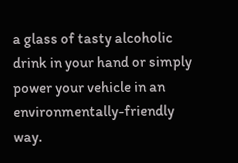a glass of tasty alcoholic drink in your hand or simply power your vehicle in an environmentally-friendly way.